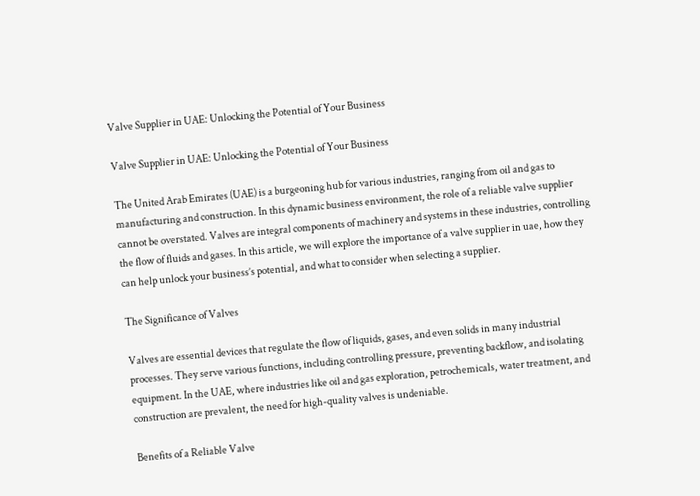Valve Supplier in UAE: Unlocking the Potential of Your Business

Valve Supplier in UAE: Unlocking the Potential of Your Business

The United Arab Emirates (UAE) is a burgeoning hub for various industries, ranging from oil and gas to manufacturing and construction. In this dynamic business environment, the role of a reliable valve supplier cannot be overstated. Valves are integral components of machinery and systems in these industries, controlling the flow of fluids and gases. In this article, we will explore the importance of a valve supplier in uae, how they can help unlock your business’s potential, and what to consider when selecting a supplier.

The Significance of Valves

Valves are essential devices that regulate the flow of liquids, gases, and even solids in many industrial processes. They serve various functions, including controlling pressure, preventing backflow, and isolating equipment. In the UAE, where industries like oil and gas exploration, petrochemicals, water treatment, and construction are prevalent, the need for high-quality valves is undeniable.

Benefits of a Reliable Valve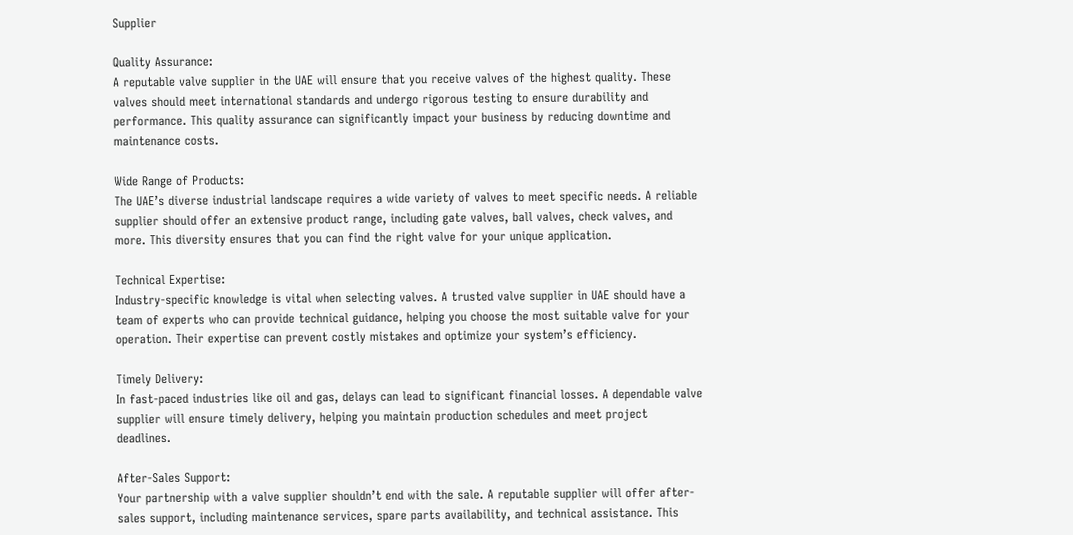Supplier

Quality Assurance:
A reputable valve supplier in the UAE will ensure that you receive valves of the highest quality. These valves should meet international standards and undergo rigorous testing to ensure durability and performance. This quality assurance can significantly impact your business by reducing downtime and maintenance costs.

Wide Range of Products:
The UAE’s diverse industrial landscape requires a wide variety of valves to meet specific needs. A reliable supplier should offer an extensive product range, including gate valves, ball valves, check valves, and more. This diversity ensures that you can find the right valve for your unique application.

Technical Expertise:
Industry-specific knowledge is vital when selecting valves. A trusted valve supplier in UAE should have a team of experts who can provide technical guidance, helping you choose the most suitable valve for your operation. Their expertise can prevent costly mistakes and optimize your system’s efficiency.

Timely Delivery:
In fast-paced industries like oil and gas, delays can lead to significant financial losses. A dependable valve supplier will ensure timely delivery, helping you maintain production schedules and meet project deadlines.

After-Sales Support:
Your partnership with a valve supplier shouldn’t end with the sale. A reputable supplier will offer after-sales support, including maintenance services, spare parts availability, and technical assistance. This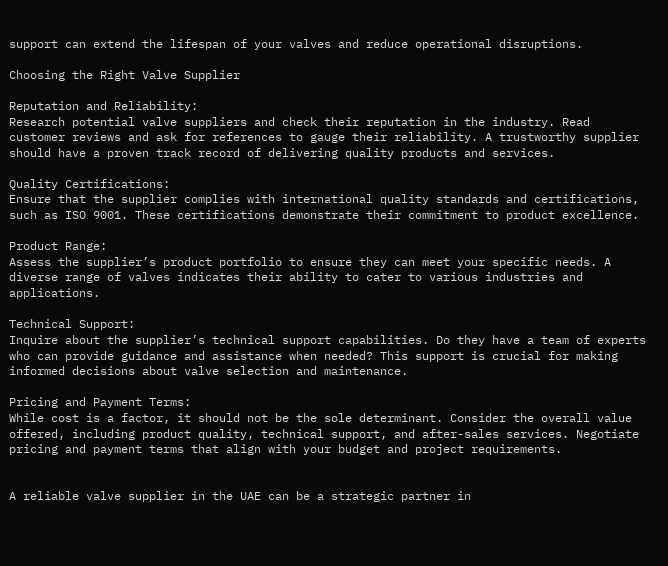support can extend the lifespan of your valves and reduce operational disruptions.

Choosing the Right Valve Supplier

Reputation and Reliability:
Research potential valve suppliers and check their reputation in the industry. Read customer reviews and ask for references to gauge their reliability. A trustworthy supplier should have a proven track record of delivering quality products and services.

Quality Certifications:
Ensure that the supplier complies with international quality standards and certifications, such as ISO 9001. These certifications demonstrate their commitment to product excellence.

Product Range:
Assess the supplier’s product portfolio to ensure they can meet your specific needs. A diverse range of valves indicates their ability to cater to various industries and applications.

Technical Support:
Inquire about the supplier’s technical support capabilities. Do they have a team of experts who can provide guidance and assistance when needed? This support is crucial for making informed decisions about valve selection and maintenance.

Pricing and Payment Terms:
While cost is a factor, it should not be the sole determinant. Consider the overall value offered, including product quality, technical support, and after-sales services. Negotiate pricing and payment terms that align with your budget and project requirements.


A reliable valve supplier in the UAE can be a strategic partner in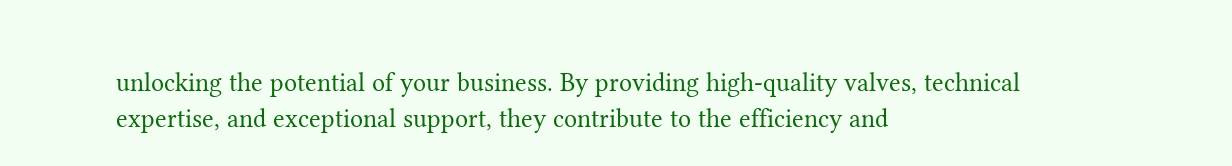unlocking the potential of your business. By providing high-quality valves, technical expertise, and exceptional support, they contribute to the efficiency and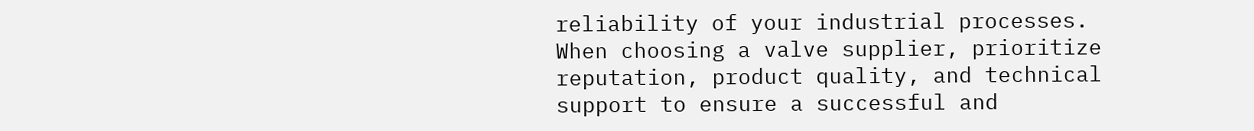reliability of your industrial processes. When choosing a valve supplier, prioritize reputation, product quality, and technical support to ensure a successful and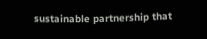sustainable partnership that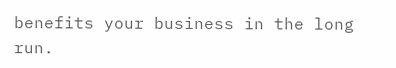benefits your business in the long run.